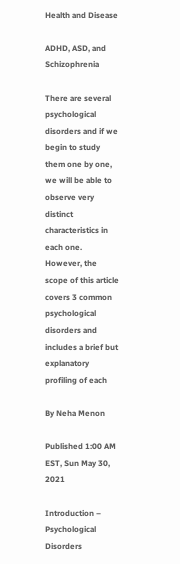Health and Disease

ADHD, ASD, and Schizophrenia

There are several psychological disorders and if we begin to study them one by one, we will be able to observe very distinct characteristics in each one. However, the scope of this article covers 3 common psychological disorders and includes a brief but explanatory profiling of each

By Neha Menon

Published 1:00 AM EST, Sun May 30, 2021

Introduction – Psychological Disorders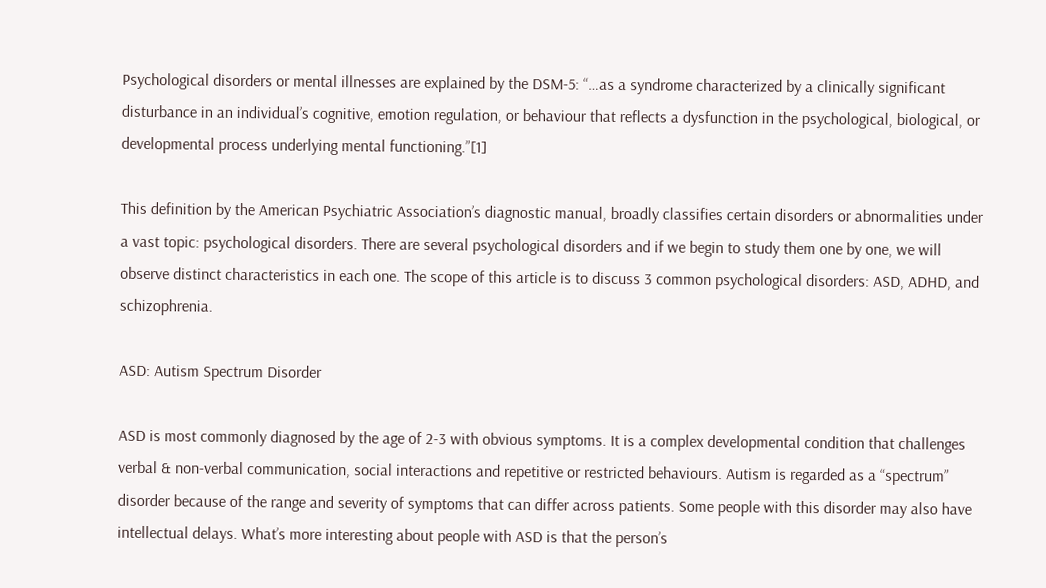Psychological disorders or mental illnesses are explained by the DSM-5: “…as a syndrome characterized by a clinically significant disturbance in an individual’s cognitive, emotion regulation, or behaviour that reflects a dysfunction in the psychological, biological, or developmental process underlying mental functioning.”[1]

This definition by the American Psychiatric Association’s diagnostic manual, broadly classifies certain disorders or abnormalities under a vast topic: psychological disorders. There are several psychological disorders and if we begin to study them one by one, we will observe distinct characteristics in each one. The scope of this article is to discuss 3 common psychological disorders: ASD, ADHD, and schizophrenia.

ASD: Autism Spectrum Disorder

ASD is most commonly diagnosed by the age of 2-3 with obvious symptoms. It is a complex developmental condition that challenges verbal & non-verbal communication, social interactions and repetitive or restricted behaviours. Autism is regarded as a “spectrum” disorder because of the range and severity of symptoms that can differ across patients. Some people with this disorder may also have intellectual delays. What’s more interesting about people with ASD is that the person’s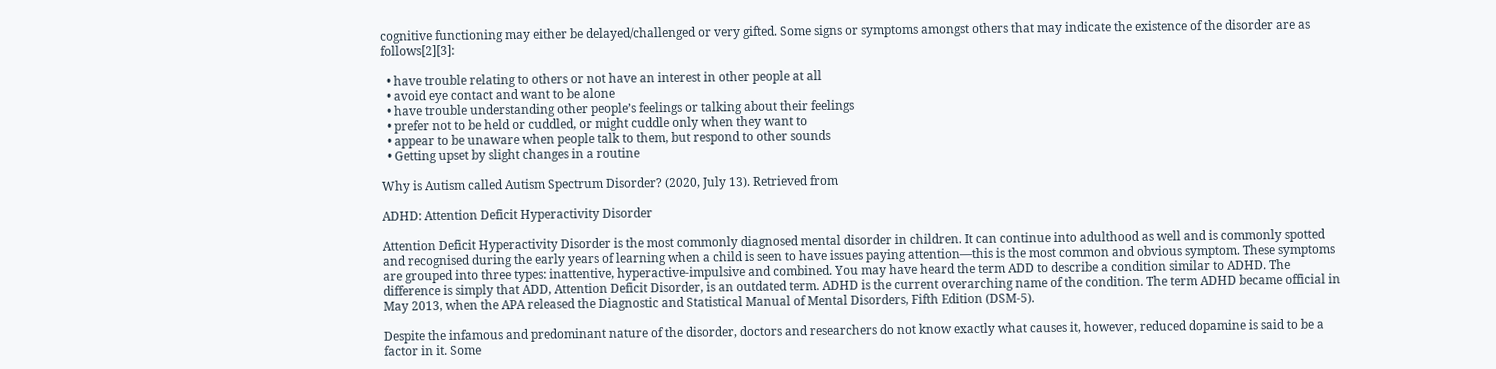cognitive functioning may either be delayed/challenged or very gifted. Some signs or symptoms amongst others that may indicate the existence of the disorder are as follows[2][3]:

  • have trouble relating to others or not have an interest in other people at all
  • avoid eye contact and want to be alone
  • have trouble understanding other people’s feelings or talking about their feelings
  • prefer not to be held or cuddled, or might cuddle only when they want to
  • appear to be unaware when people talk to them, but respond to other sounds
  • Getting upset by slight changes in a routine

Why is Autism called Autism Spectrum Disorder? (2020, July 13). Retrieved from

ADHD: Attention Deficit Hyperactivity Disorder

Attention Deficit Hyperactivity Disorder is the most commonly diagnosed mental disorder in children. It can continue into adulthood as well and is commonly spotted and recognised during the early years of learning when a child is seen to have issues paying attention—this is the most common and obvious symptom. These symptoms are grouped into three types: inattentive, hyperactive-impulsive and combined. You may have heard the term ADD to describe a condition similar to ADHD. The difference is simply that ADD, Attention Deficit Disorder, is an outdated term. ADHD is the current overarching name of the condition. The term ADHD became official in May 2013, when the APA released the Diagnostic and Statistical Manual of Mental Disorders, Fifth Edition (DSM-5).

Despite the infamous and predominant nature of the disorder, doctors and researchers do not know exactly what causes it, however, reduced dopamine is said to be a factor in it. Some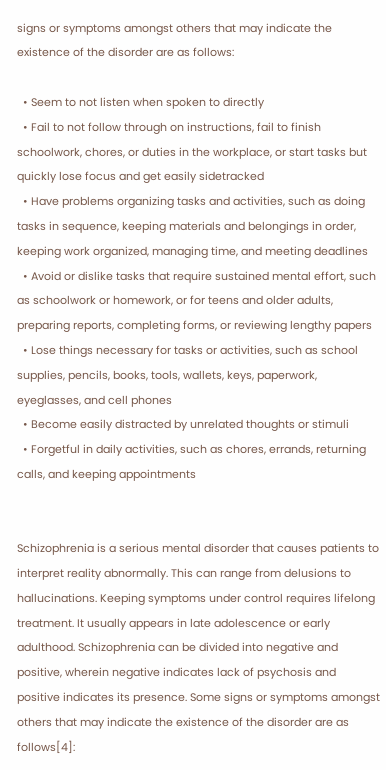signs or symptoms amongst others that may indicate the existence of the disorder are as follows:

  • Seem to not listen when spoken to directly
  • Fail to not follow through on instructions, fail to finish schoolwork, chores, or duties in the workplace, or start tasks but quickly lose focus and get easily sidetracked
  • Have problems organizing tasks and activities, such as doing tasks in sequence, keeping materials and belongings in order, keeping work organized, managing time, and meeting deadlines
  • Avoid or dislike tasks that require sustained mental effort, such as schoolwork or homework, or for teens and older adults, preparing reports, completing forms, or reviewing lengthy papers
  • Lose things necessary for tasks or activities, such as school supplies, pencils, books, tools, wallets, keys, paperwork, eyeglasses, and cell phones
  • Become easily distracted by unrelated thoughts or stimuli
  • Forgetful in daily activities, such as chores, errands, returning calls, and keeping appointments


Schizophrenia is a serious mental disorder that causes patients to interpret reality abnormally. This can range from delusions to hallucinations. Keeping symptoms under control requires lifelong treatment. It usually appears in late adolescence or early adulthood. Schizophrenia can be divided into negative and positive, wherein negative indicates lack of psychosis and positive indicates its presence. Some signs or symptoms amongst others that may indicate the existence of the disorder are as follows[4]: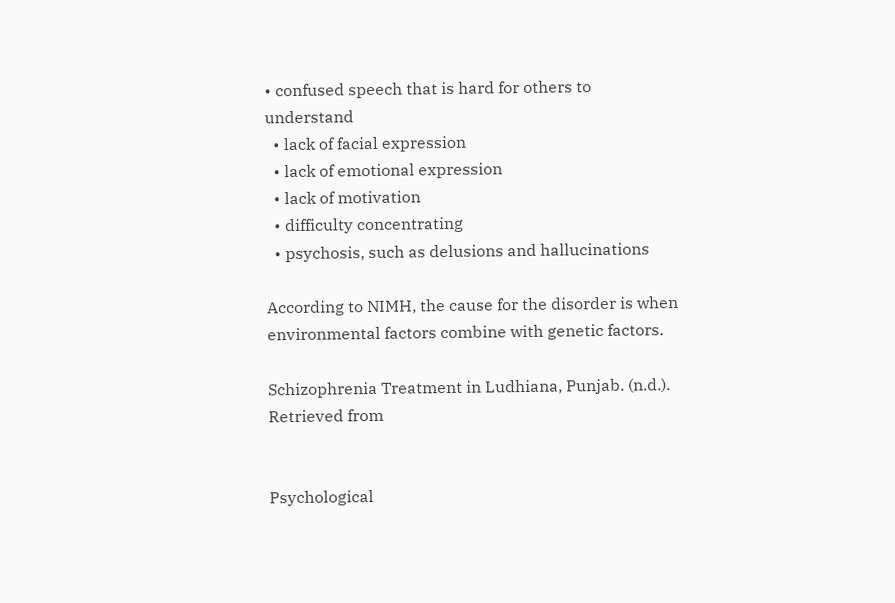• confused speech that is hard for others to understand
  • lack of facial expression
  • lack of emotional expression
  • lack of motivation
  • difficulty concentrating
  • psychosis, such as delusions and hallucinations

According to NIMH, the cause for the disorder is when environmental factors combine with genetic factors.

Schizophrenia Treatment in Ludhiana, Punjab. (n.d.). Retrieved from


Psychological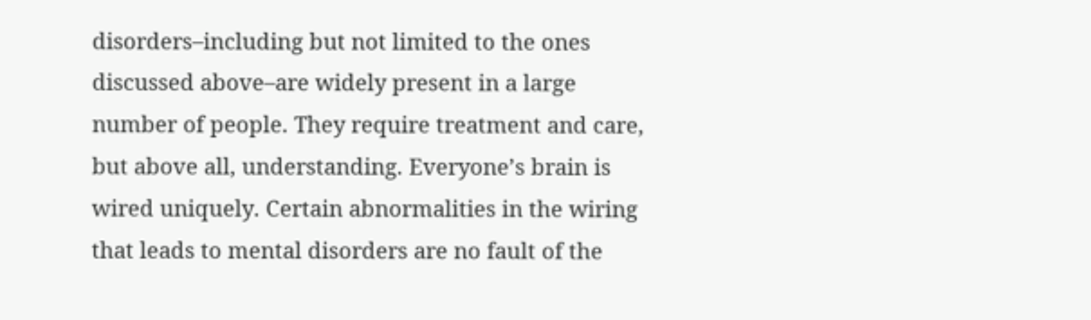disorders–including but not limited to the ones discussed above–are widely present in a large number of people. They require treatment and care, but above all, understanding. Everyone’s brain is wired uniquely. Certain abnormalities in the wiring that leads to mental disorders are no fault of the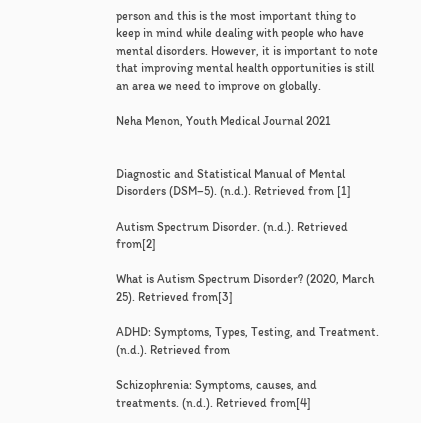person and this is the most important thing to keep in mind while dealing with people who have mental disorders. However, it is important to note that improving mental health opportunities is still an area we need to improve on globally.

Neha Menon, Youth Medical Journal 2021


Diagnostic and Statistical Manual of Mental Disorders (DSM–5). (n.d.). Retrieved from [1]

Autism Spectrum Disorder. (n.d.). Retrieved from[2]

What is Autism Spectrum Disorder? (2020, March 25). Retrieved from[3]

ADHD: Symptoms, Types, Testing, and Treatment. (n.d.). Retrieved from

Schizophrenia: Symptoms, causes, and treatments. (n.d.). Retrieved from[4]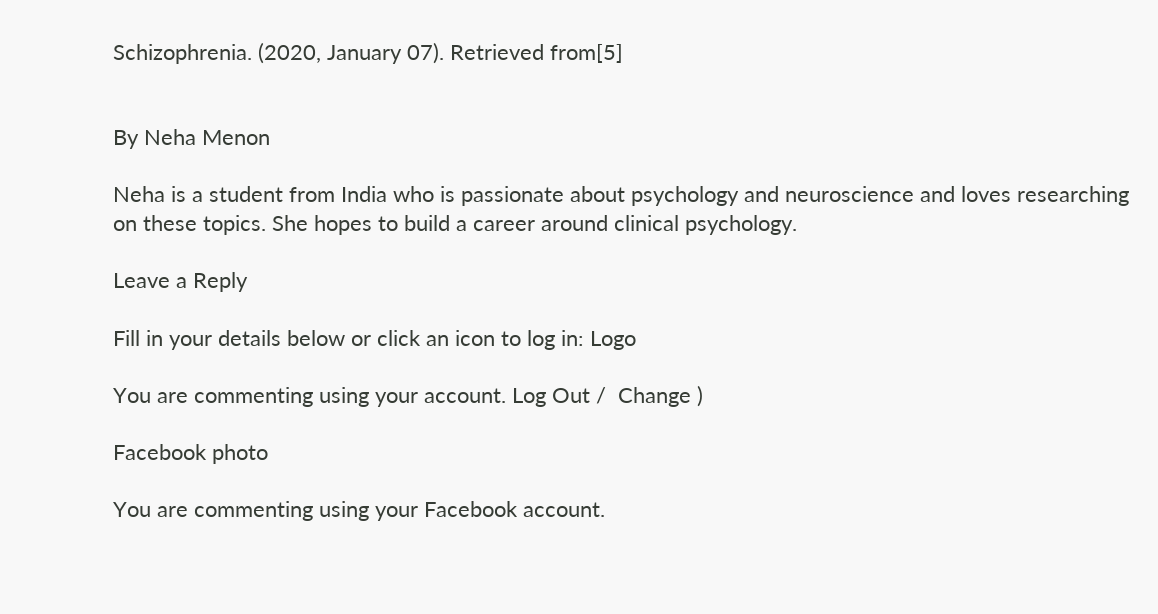Schizophrenia. (2020, January 07). Retrieved from[5]


By Neha Menon

Neha is a student from India who is passionate about psychology and neuroscience and loves researching on these topics. She hopes to build a career around clinical psychology.

Leave a Reply

Fill in your details below or click an icon to log in: Logo

You are commenting using your account. Log Out /  Change )

Facebook photo

You are commenting using your Facebook account.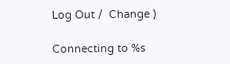Log Out /  Change )

Connecting to %s